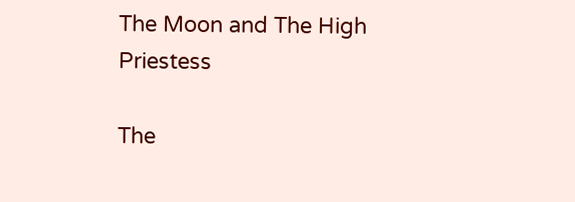The Moon and The High Priestess

The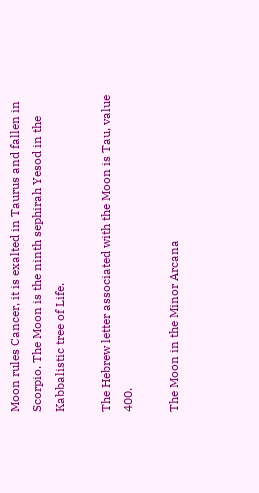Moon rules Cancer, it is exalted in Taurus and fallen in Scorpio. The Moon is the ninth sephirah Yesod in the Kabbalistic tree of Life.

The Hebrew letter associated with the Moon is Tau, value 400.

The Moon in the Minor Arcana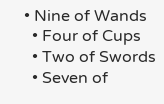• Nine of Wands
  • Four of Cups
  • Two of Swords
  • Seven of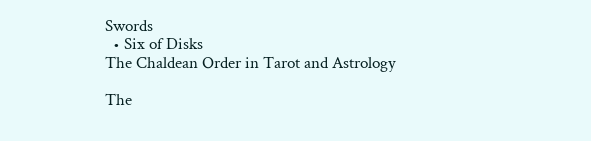Swords
  • Six of Disks
The Chaldean Order in Tarot and Astrology

The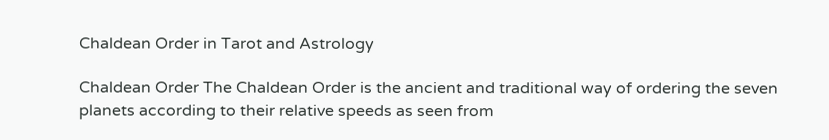Chaldean Order in Tarot and Astrology

Chaldean Order The Chaldean Order is the ancient and traditional way of ordering the seven planets according to their relative speeds as seen from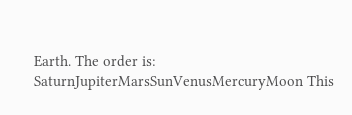Earth. The order is: SaturnJupiterMarsSunVenusMercuryMoon This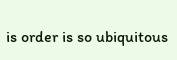is order is so ubiquitous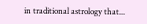in traditional astrology that...